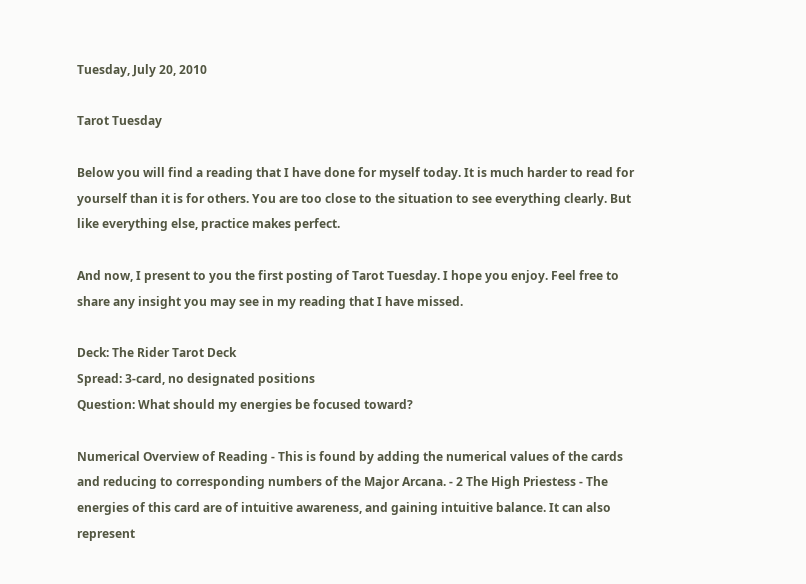Tuesday, July 20, 2010

Tarot Tuesday

Below you will find a reading that I have done for myself today. It is much harder to read for yourself than it is for others. You are too close to the situation to see everything clearly. But like everything else, practice makes perfect.

And now, I present to you the first posting of Tarot Tuesday. I hope you enjoy. Feel free to share any insight you may see in my reading that I have missed.

Deck: The Rider Tarot Deck
Spread: 3-card, no designated positions
Question: What should my energies be focused toward?

Numerical Overview of Reading - This is found by adding the numerical values of the cards and reducing to corresponding numbers of the Major Arcana. - 2 The High Priestess - The energies of this card are of intuitive awareness, and gaining intuitive balance. It can also represent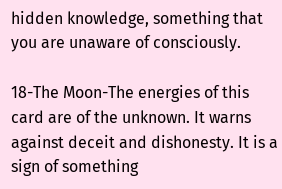hidden knowledge, something that you are unaware of consciously.

18-The Moon-The energies of this card are of the unknown. It warns against deceit and dishonesty. It is a sign of something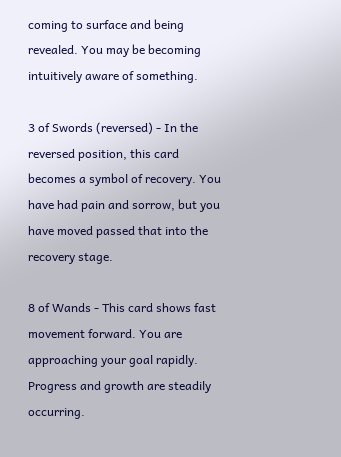coming to surface and being revealed. You may be becoming intuitively aware of something.

3 of Swords (reversed) - In the reversed position, this card becomes a symbol of recovery. You have had pain and sorrow, but you have moved passed that into the recovery stage.

8 of Wands - This card shows fast movement forward. You are approaching your goal rapidly. Progress and growth are steadily occurring.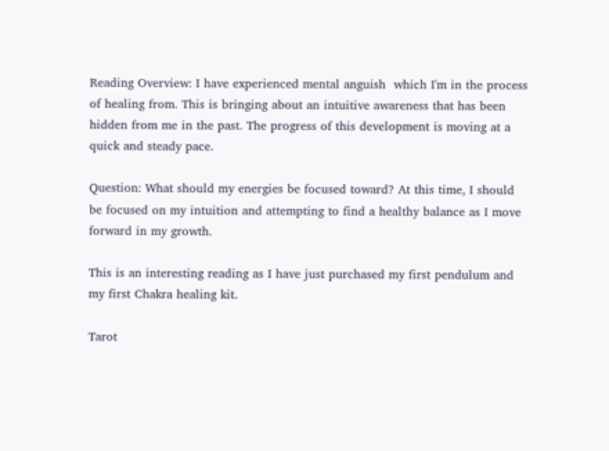Reading Overview: I have experienced mental anguish  which I'm in the process of healing from. This is bringing about an intuitive awareness that has been hidden from me in the past. The progress of this development is moving at a quick and steady pace.

Question: What should my energies be focused toward? At this time, I should be focused on my intuition and attempting to find a healthy balance as I move forward in my growth.

This is an interesting reading as I have just purchased my first pendulum and my first Chakra healing kit.

Tarot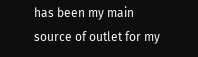has been my main source of outlet for my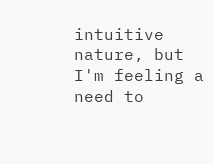intuitive nature, but I'm feeling a need to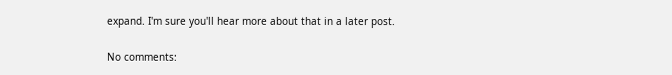expand. I'm sure you'll hear more about that in a later post.

No comments: